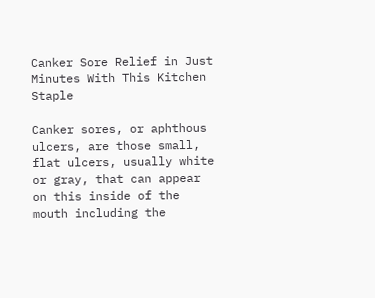Canker Sore Relief in Just Minutes With This Kitchen Staple

Canker sores, or aphthous ulcers, are those small, flat ulcers, usually white or gray, that can appear on this inside of the mouth including the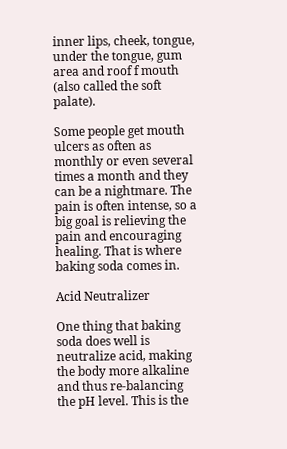inner lips, cheek, tongue, under the tongue, gum area and roof f mouth (also called the soft palate).

Some people get mouth ulcers as often as monthly or even several times a month and they can be a nightmare. The pain is often intense, so a big goal is relieving the pain and encouraging healing. That is where baking soda comes in.

Acid Neutralizer

One thing that baking soda does well is neutralize acid, making the body more alkaline and thus re-balancing the pH level. This is the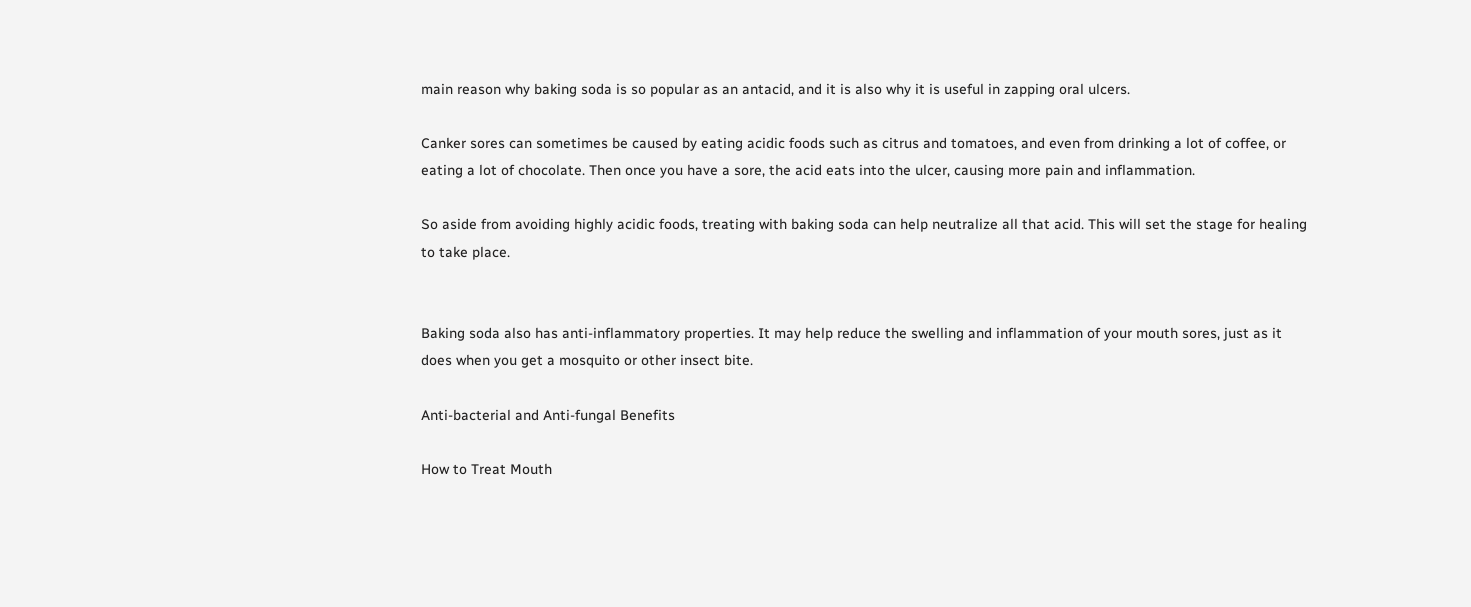main reason why baking soda is so popular as an antacid, and it is also why it is useful in zapping oral ulcers.

Canker sores can sometimes be caused by eating acidic foods such as citrus and tomatoes, and even from drinking a lot of coffee, or eating a lot of chocolate. Then once you have a sore, the acid eats into the ulcer, causing more pain and inflammation.

So aside from avoiding highly acidic foods, treating with baking soda can help neutralize all that acid. This will set the stage for healing to take place.


Baking soda also has anti-inflammatory properties. It may help reduce the swelling and inflammation of your mouth sores, just as it does when you get a mosquito or other insect bite.

Anti-bacterial and Anti-fungal Benefits

How to Treat Mouth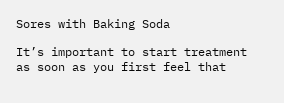Sores with Baking Soda

It’s important to start treatment as soon as you first feel that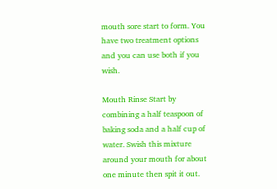mouth sore start to form. You have two treatment options and you can use both if you wish.

Mouth Rinse Start by combining a half teaspoon of baking soda and a half cup of water. Swish this mixture around your mouth for about one minute then spit it out.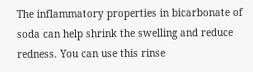The inflammatory properties in bicarbonate of soda can help shrink the swelling and reduce redness. You can use this rinse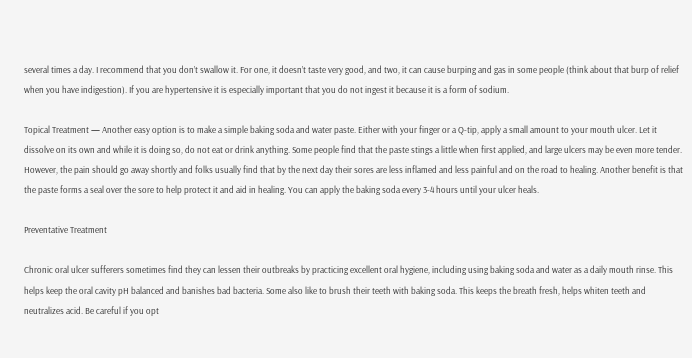several times a day. I recommend that you don’t swallow it. For one, it doesn’t taste very good, and two, it can cause burping and gas in some people (think about that burp of relief when you have indigestion). If you are hypertensive it is especially important that you do not ingest it because it is a form of sodium.

Topical Treatment — Another easy option is to make a simple baking soda and water paste. Either with your finger or a Q-tip, apply a small amount to your mouth ulcer. Let it dissolve on its own and while it is doing so, do not eat or drink anything. Some people find that the paste stings a little when first applied, and large ulcers may be even more tender. However, the pain should go away shortly and folks usually find that by the next day their sores are less inflamed and less painful and on the road to healing. Another benefit is that the paste forms a seal over the sore to help protect it and aid in healing. You can apply the baking soda every 3-4 hours until your ulcer heals.

Preventative Treatment

Chronic oral ulcer sufferers sometimes find they can lessen their outbreaks by practicing excellent oral hygiene, including using baking soda and water as a daily mouth rinse. This helps keep the oral cavity pH balanced and banishes bad bacteria. Some also like to brush their teeth with baking soda. This keeps the breath fresh, helps whiten teeth and neutralizes acid. Be careful if you opt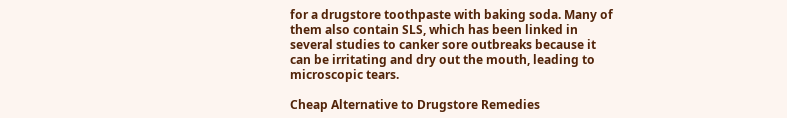for a drugstore toothpaste with baking soda. Many of them also contain SLS, which has been linked in several studies to canker sore outbreaks because it can be irritating and dry out the mouth, leading to microscopic tears.

Cheap Alternative to Drugstore Remedies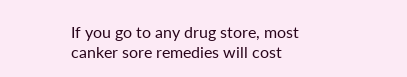If you go to any drug store, most canker sore remedies will cost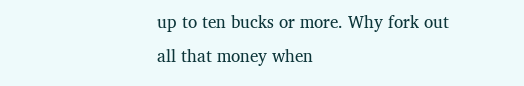up to ten bucks or more. Why fork out all that money when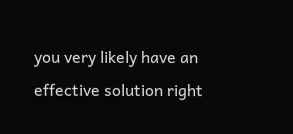you very likely have an effective solution right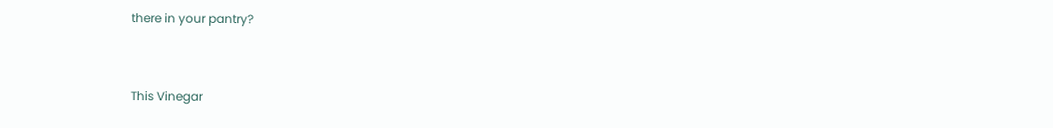there in your pantry?



This Vinegar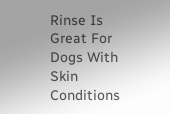Rinse Is Great For Dogs With Skin Conditions